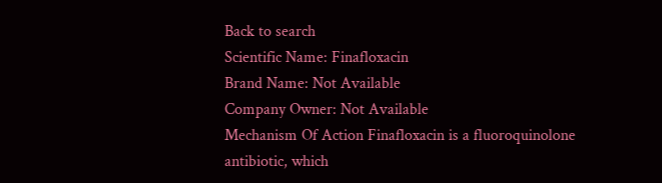Back to search
Scientific Name: Finafloxacin
Brand Name: Not Available
Company Owner: Not Available
Mechanism Of Action Finafloxacin is a fluoroquinolone antibiotic, which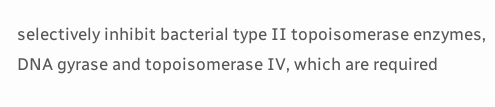selectively inhibit bacterial type II topoisomerase enzymes, DNA gyrase and topoisomerase IV, which are required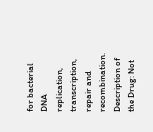for bacterial DNA replication, transcription, repair and recombination.
Description of the Drug: Not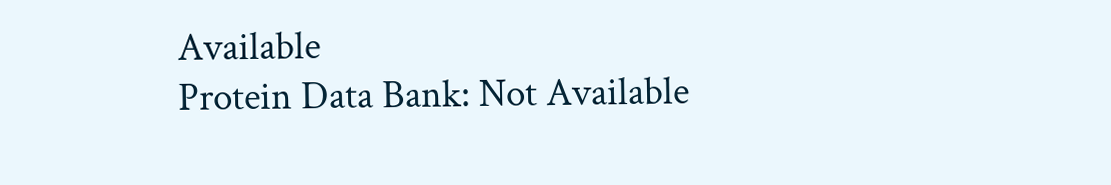Available
Protein Data Bank: Not Available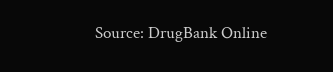Source: DrugBank Online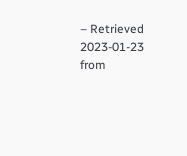– Retrieved 2023-01-23 from